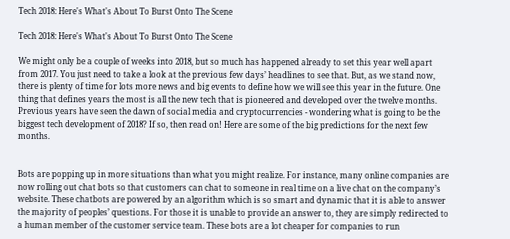Tech 2018: Here's What's About To Burst Onto The Scene

Tech 2018: Here's What's About To Burst Onto The Scene

We might only be a couple of weeks into 2018, but so much has happened already to set this year well apart from 2017. You just need to take a look at the previous few days’ headlines to see that. But, as we stand now, there is plenty of time for lots more news and big events to define how we will see this year in the future. One thing that defines years the most is all the new tech that is pioneered and developed over the twelve months. Previous years have seen the dawn of social media and cryptocurrencies - wondering what is going to be the biggest tech development of 2018? If so, then read on! Here are some of the big predictions for the next few months.


Bots are popping up in more situations than what you might realize. For instance, many online companies are now rolling out chat bots so that customers can chat to someone in real time on a live chat on the company’s website. These chatbots are powered by an algorithm which is so smart and dynamic that it is able to answer the majority of peoples’ questions. For those it is unable to provide an answer to, they are simply redirected to a human member of the customer service team. These bots are a lot cheaper for companies to run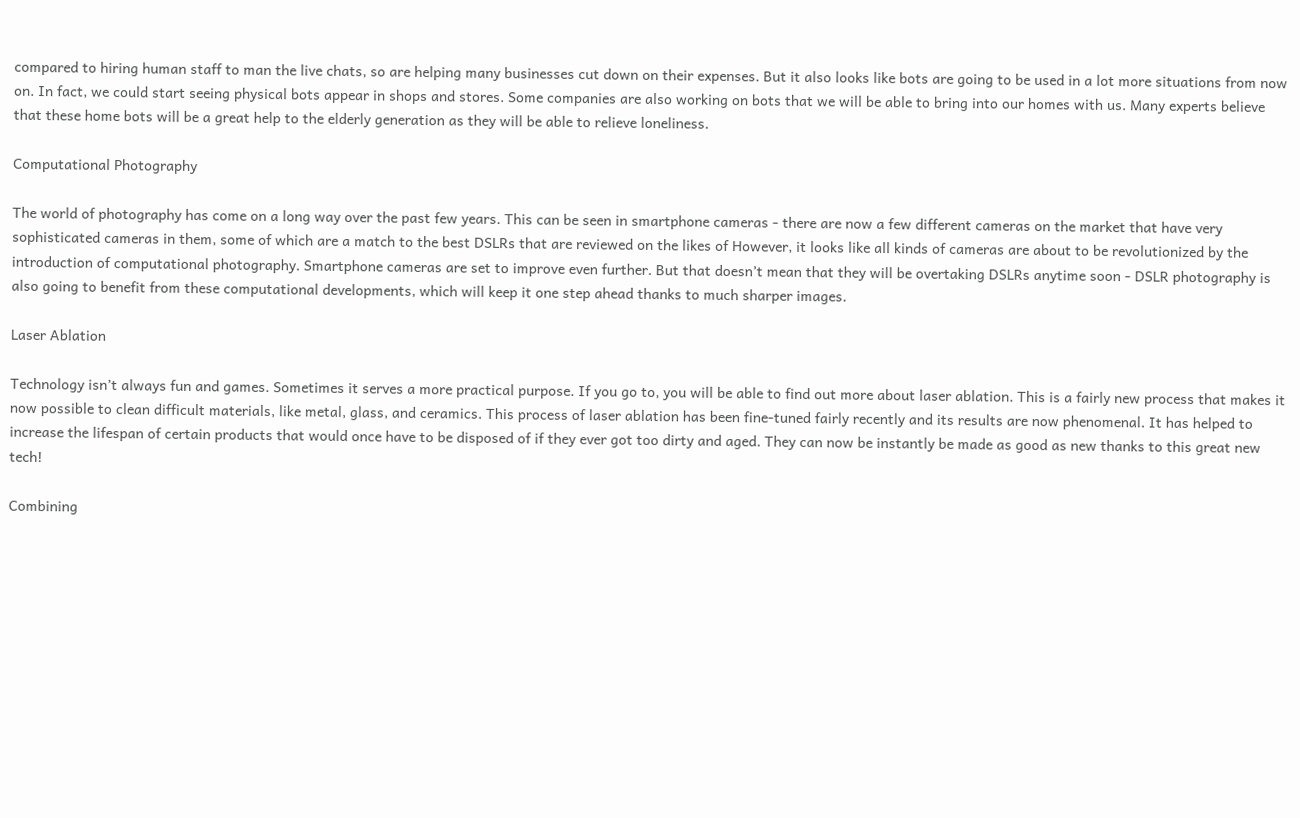compared to hiring human staff to man the live chats, so are helping many businesses cut down on their expenses. But it also looks like bots are going to be used in a lot more situations from now on. In fact, we could start seeing physical bots appear in shops and stores. Some companies are also working on bots that we will be able to bring into our homes with us. Many experts believe that these home bots will be a great help to the elderly generation as they will be able to relieve loneliness.

Computational Photography

The world of photography has come on a long way over the past few years. This can be seen in smartphone cameras - there are now a few different cameras on the market that have very sophisticated cameras in them, some of which are a match to the best DSLRs that are reviewed on the likes of However, it looks like all kinds of cameras are about to be revolutionized by the introduction of computational photography. Smartphone cameras are set to improve even further. But that doesn’t mean that they will be overtaking DSLRs anytime soon - DSLR photography is also going to benefit from these computational developments, which will keep it one step ahead thanks to much sharper images.

Laser Ablation

Technology isn’t always fun and games. Sometimes it serves a more practical purpose. If you go to, you will be able to find out more about laser ablation. This is a fairly new process that makes it now possible to clean difficult materials, like metal, glass, and ceramics. This process of laser ablation has been fine-tuned fairly recently and its results are now phenomenal. It has helped to increase the lifespan of certain products that would once have to be disposed of if they ever got too dirty and aged. They can now be instantly be made as good as new thanks to this great new tech!

Combining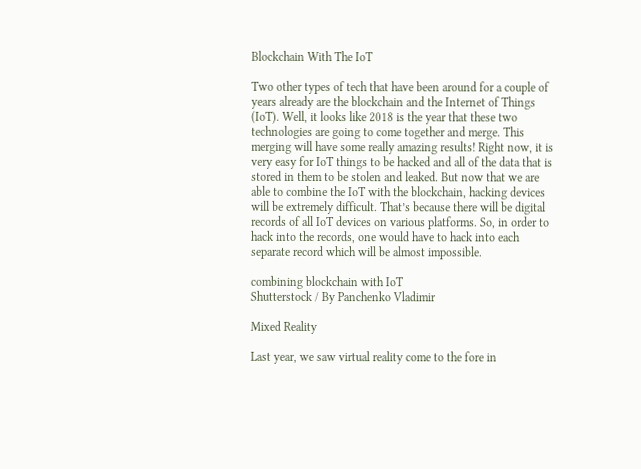Blockchain With The IoT

Two other types of tech that have been around for a couple of years already are the blockchain and the Internet of Things (IoT). Well, it looks like 2018 is the year that these two technologies are going to come together and merge. This merging will have some really amazing results! Right now, it is very easy for IoT things to be hacked and all of the data that is stored in them to be stolen and leaked. But now that we are able to combine the IoT with the blockchain, hacking devices will be extremely difficult. That’s because there will be digital records of all IoT devices on various platforms. So, in order to hack into the records, one would have to hack into each separate record which will be almost impossible.

combining blockchain with IoT
Shutterstock / By Panchenko Vladimir

Mixed Reality

Last year, we saw virtual reality come to the fore in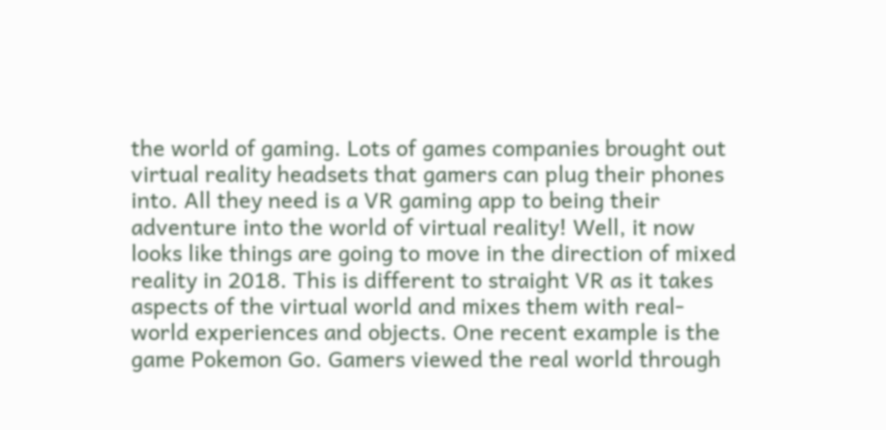the world of gaming. Lots of games companies brought out virtual reality headsets that gamers can plug their phones into. All they need is a VR gaming app to being their adventure into the world of virtual reality! Well, it now looks like things are going to move in the direction of mixed reality in 2018. This is different to straight VR as it takes aspects of the virtual world and mixes them with real-world experiences and objects. One recent example is the game Pokemon Go. Gamers viewed the real world through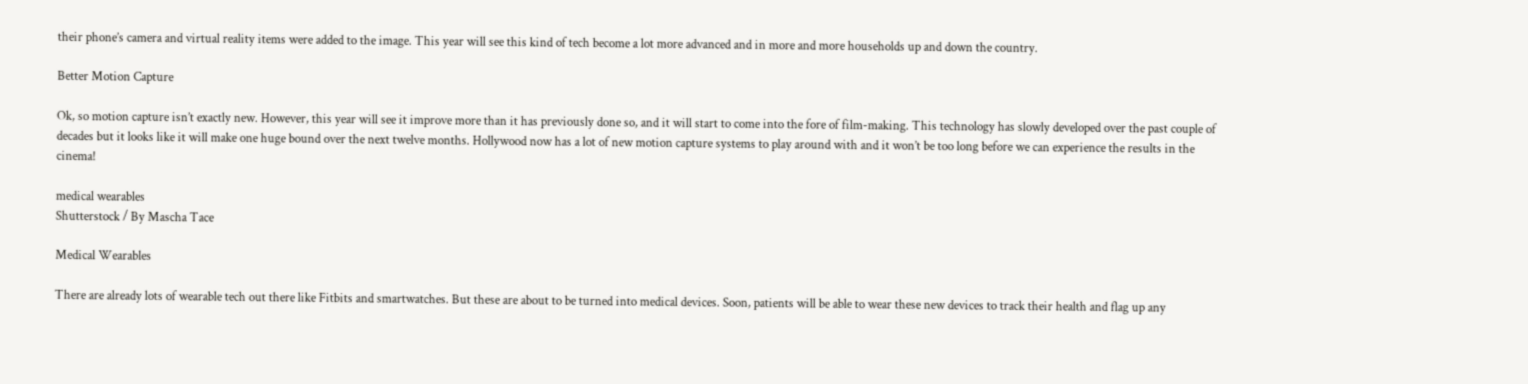their phone’s camera and virtual reality items were added to the image. This year will see this kind of tech become a lot more advanced and in more and more households up and down the country.

Better Motion Capture

Ok, so motion capture isn’t exactly new. However, this year will see it improve more than it has previously done so, and it will start to come into the fore of film-making. This technology has slowly developed over the past couple of decades but it looks like it will make one huge bound over the next twelve months. Hollywood now has a lot of new motion capture systems to play around with and it won’t be too long before we can experience the results in the cinema!

medical wearables
Shutterstock / By Mascha Tace

Medical Wearables

There are already lots of wearable tech out there like Fitbits and smartwatches. But these are about to be turned into medical devices. Soon, patients will be able to wear these new devices to track their health and flag up any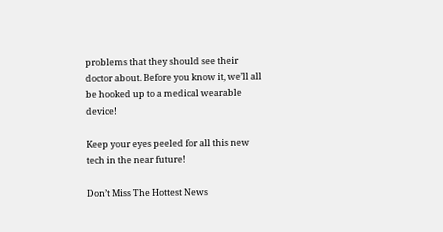problems that they should see their doctor about. Before you know it, we’ll all be hooked up to a medical wearable device!

Keep your eyes peeled for all this new tech in the near future!

Don’t Miss The Hottest News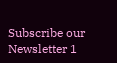Subscribe our Newsletter 1